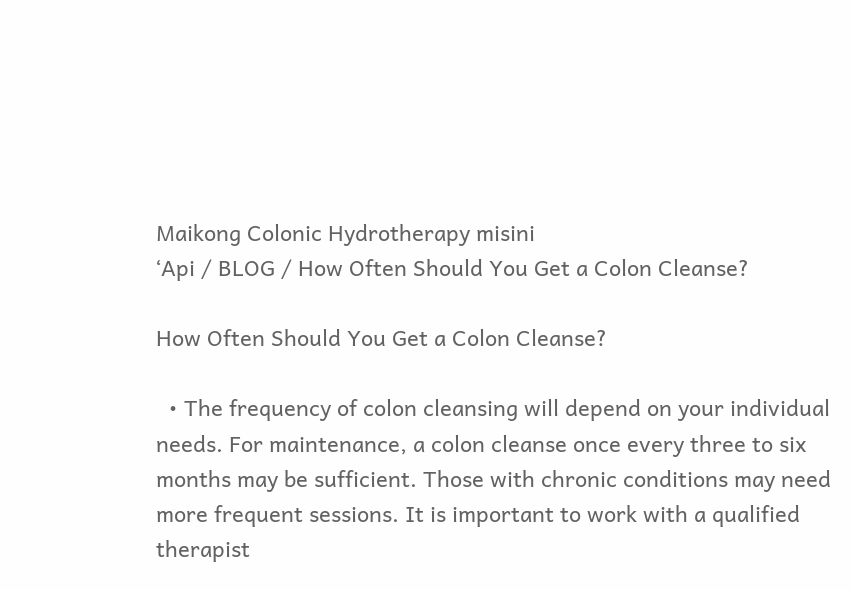Maikong Colonic Hydrotherapy misini
ʻApi / BLOG / How Often Should You Get a Colon Cleanse?

How Often Should You Get a Colon Cleanse?

  • The frequency of colon cleansing will depend on your individual needs. For maintenance, a colon cleanse once every three to six months may be sufficient. Those with chronic conditions may need more frequent sessions. It is important to work with a qualified therapist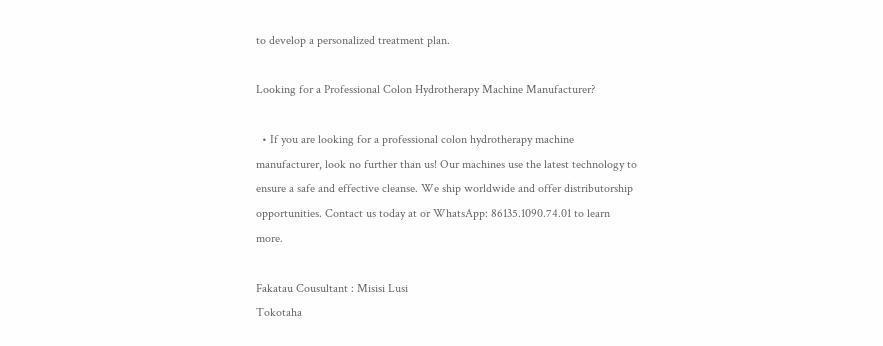to develop a personalized treatment plan.

Looking for a Professional Colon Hydrotherapy Machine Manufacturer?

  • If you are looking for a professional colon hydrotherapy machine manufacturer, look no further than us! Our machines use the latest technology to ensure a safe and effective cleanse. We ship worldwide and offer distributorship opportunities. Contact us today at or WhatsApp: 86135.1090.74.01 to learn more.

Fakatau Cousultant : Misisi Lusi
Tokotaha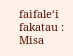faifaleʻi fakatau : Misa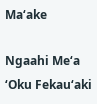Maʻake

Ngaahi Meʻa ʻOku Fekauʻaki